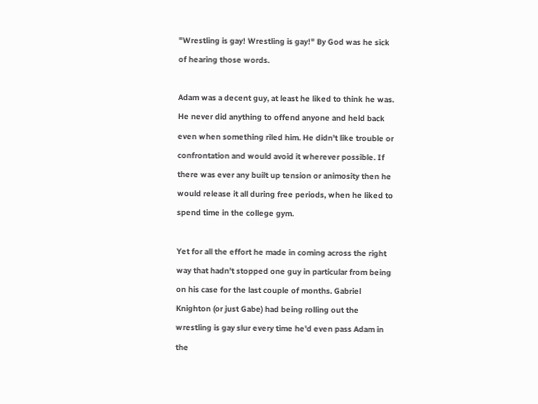"Wrestling is gay! Wrestling is gay!" By God was he sick of hearing those words.

Adam was a decent guy, at least he liked to think he was. He never did anything to offend anyone and held back even when something riled him. He didn't like trouble or confrontation and would avoid it wherever possible. If there was ever any built up tension or animosity then he would release it all during free periods, when he liked to spend time in the college gym.

Yet for all the effort he made in coming across the right way that hadn't stopped one guy in particular from being on his case for the last couple of months. Gabriel Knighton (or just Gabe) had being rolling out the wrestling is gay slur every time he'd even pass Adam in the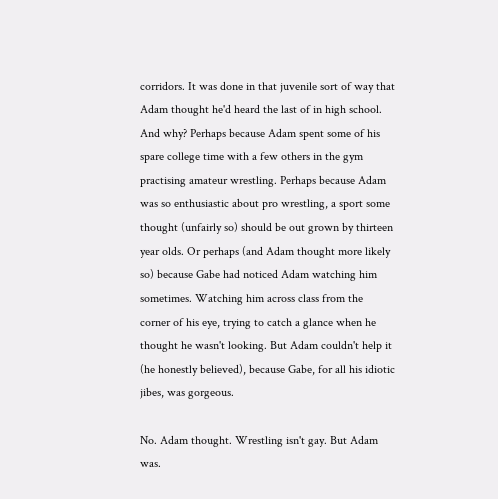corridors. It was done in that juvenile sort of way that Adam thought he'd heard the last of in high school. And why? Perhaps because Adam spent some of his spare college time with a few others in the gym practising amateur wrestling. Perhaps because Adam was so enthusiastic about pro wrestling, a sport some thought (unfairly so) should be out grown by thirteen year olds. Or perhaps (and Adam thought more likely so) because Gabe had noticed Adam watching him sometimes. Watching him across class from the corner of his eye, trying to catch a glance when he thought he wasn't looking. But Adam couldn't help it (he honestly believed), because Gabe, for all his idiotic jibes, was gorgeous.

No. Adam thought. Wrestling isn't gay. But Adam was.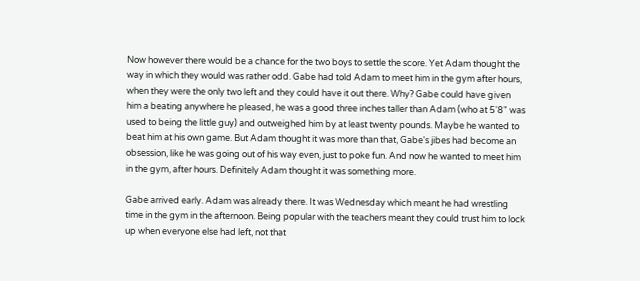Now however there would be a chance for the two boys to settle the score. Yet Adam thought the way in which they would was rather odd. Gabe had told Adam to meet him in the gym after hours, when they were the only two left and they could have it out there. Why? Gabe could have given him a beating anywhere he pleased, he was a good three inches taller than Adam (who at 5'8" was used to being the little guy) and outweighed him by at least twenty pounds. Maybe he wanted to beat him at his own game. But Adam thought it was more than that, Gabe's jibes had become an obsession, like he was going out of his way even, just to poke fun. And now he wanted to meet him in the gym, after hours. Definitely Adam thought it was something more.

Gabe arrived early. Adam was already there. It was Wednesday which meant he had wrestling time in the gym in the afternoon. Being popular with the teachers meant they could trust him to lock up when everyone else had left, not that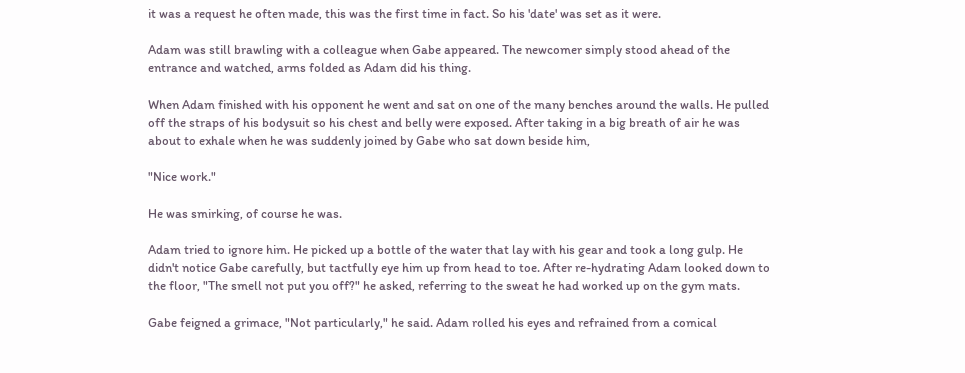it was a request he often made, this was the first time in fact. So his 'date' was set as it were.

Adam was still brawling with a colleague when Gabe appeared. The newcomer simply stood ahead of the entrance and watched, arms folded as Adam did his thing.

When Adam finished with his opponent he went and sat on one of the many benches around the walls. He pulled off the straps of his bodysuit so his chest and belly were exposed. After taking in a big breath of air he was about to exhale when he was suddenly joined by Gabe who sat down beside him,

"Nice work."

He was smirking, of course he was.

Adam tried to ignore him. He picked up a bottle of the water that lay with his gear and took a long gulp. He didn't notice Gabe carefully, but tactfully eye him up from head to toe. After re-hydrating Adam looked down to the floor, "The smell not put you off?" he asked, referring to the sweat he had worked up on the gym mats.

Gabe feigned a grimace, "Not particularly," he said. Adam rolled his eyes and refrained from a comical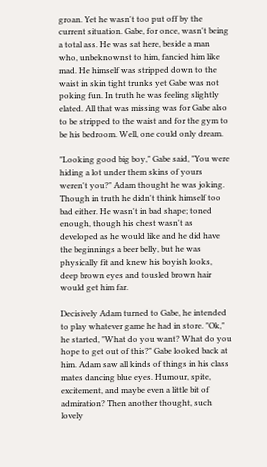groan. Yet he wasn't too put off by the current situation. Gabe, for once, wasn't being a total ass. He was sat here, beside a man who, unbeknownst to him, fancied him like mad. He himself was stripped down to the waist in skin tight trunks yet Gabe was not poking fun. In truth he was feeling slightly elated. All that was missing was for Gabe also to be stripped to the waist and for the gym to be his bedroom. Well, one could only dream.

"Looking good big boy," Gabe said, "You were hiding a lot under them skins of yours weren't you?" Adam thought he was joking. Though in truth he didn't think himself too bad either. He wasn't in bad shape; toned enough, though his chest wasn't as developed as he would like and he did have the beginnings a beer belly, but he was physically fit and knew his boyish looks, deep brown eyes and tousled brown hair would get him far.

Decisively Adam turned to Gabe, he intended to play whatever game he had in store. "Ok," he started, "What do you want? What do you hope to get out of this?" Gabe looked back at him. Adam saw all kinds of things in his class mates dancing blue eyes. Humour, spite, excitement, and maybe even a little bit of admiration? Then another thought, such lovely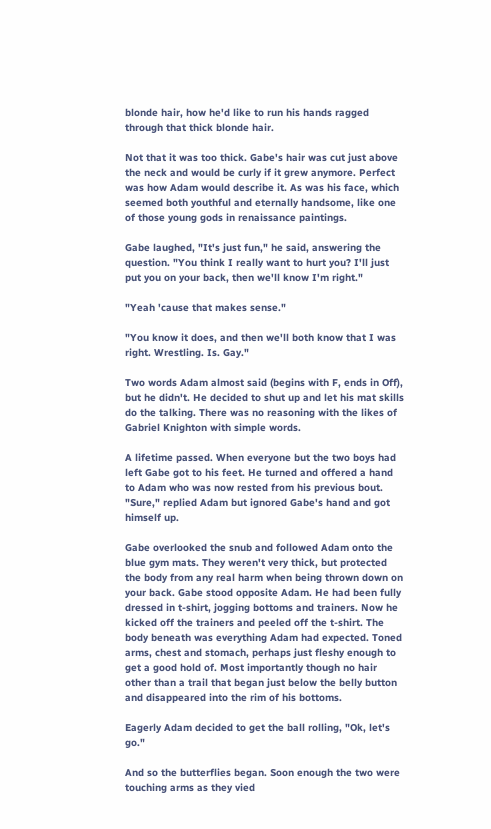blonde hair, how he'd like to run his hands ragged through that thick blonde hair.

Not that it was too thick. Gabe's hair was cut just above the neck and would be curly if it grew anymore. Perfect was how Adam would describe it. As was his face, which seemed both youthful and eternally handsome, like one of those young gods in renaissance paintings.

Gabe laughed, "It's just fun," he said, answering the question. "You think I really want to hurt you? I'll just put you on your back, then we'll know I'm right."

"Yeah 'cause that makes sense."

"You know it does, and then we'll both know that I was right. Wrestling. Is. Gay."

Two words Adam almost said (begins with F, ends in Off), but he didn't. He decided to shut up and let his mat skills do the talking. There was no reasoning with the likes of Gabriel Knighton with simple words.

A lifetime passed. When everyone but the two boys had left Gabe got to his feet. He turned and offered a hand to Adam who was now rested from his previous bout. "Sure," replied Adam but ignored Gabe's hand and got himself up.

Gabe overlooked the snub and followed Adam onto the blue gym mats. They weren't very thick, but protected the body from any real harm when being thrown down on your back. Gabe stood opposite Adam. He had been fully dressed in t-shirt, jogging bottoms and trainers. Now he kicked off the trainers and peeled off the t-shirt. The body beneath was everything Adam had expected. Toned arms, chest and stomach, perhaps just fleshy enough to get a good hold of. Most importantly though no hair other than a trail that began just below the belly button and disappeared into the rim of his bottoms.

Eagerly Adam decided to get the ball rolling, "Ok, let's go."

And so the butterflies began. Soon enough the two were touching arms as they vied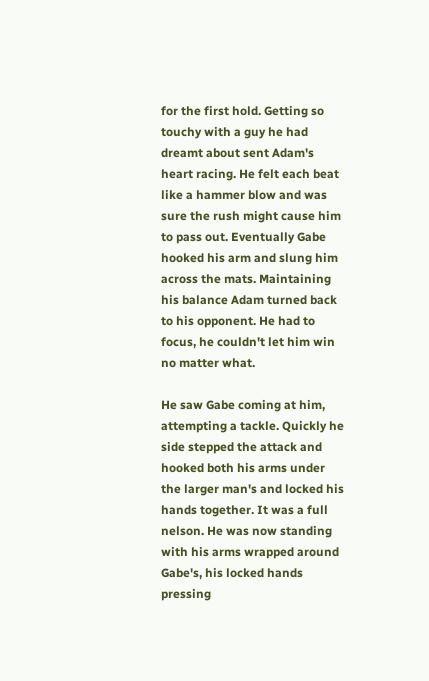for the first hold. Getting so touchy with a guy he had dreamt about sent Adam's heart racing. He felt each beat like a hammer blow and was sure the rush might cause him to pass out. Eventually Gabe hooked his arm and slung him across the mats. Maintaining his balance Adam turned back to his opponent. He had to focus, he couldn't let him win no matter what.

He saw Gabe coming at him, attempting a tackle. Quickly he side stepped the attack and hooked both his arms under the larger man's and locked his hands together. It was a full nelson. He was now standing with his arms wrapped around Gabe's, his locked hands pressing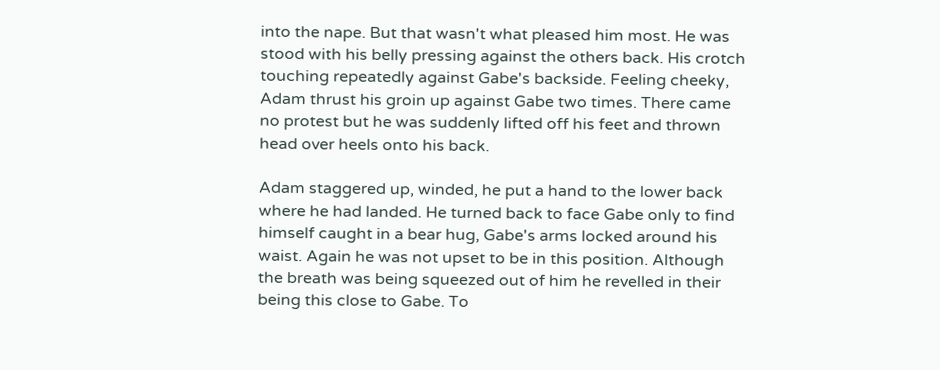into the nape. But that wasn't what pleased him most. He was stood with his belly pressing against the others back. His crotch touching repeatedly against Gabe's backside. Feeling cheeky, Adam thrust his groin up against Gabe two times. There came no protest but he was suddenly lifted off his feet and thrown head over heels onto his back.

Adam staggered up, winded, he put a hand to the lower back where he had landed. He turned back to face Gabe only to find himself caught in a bear hug, Gabe's arms locked around his waist. Again he was not upset to be in this position. Although the breath was being squeezed out of him he revelled in their being this close to Gabe. To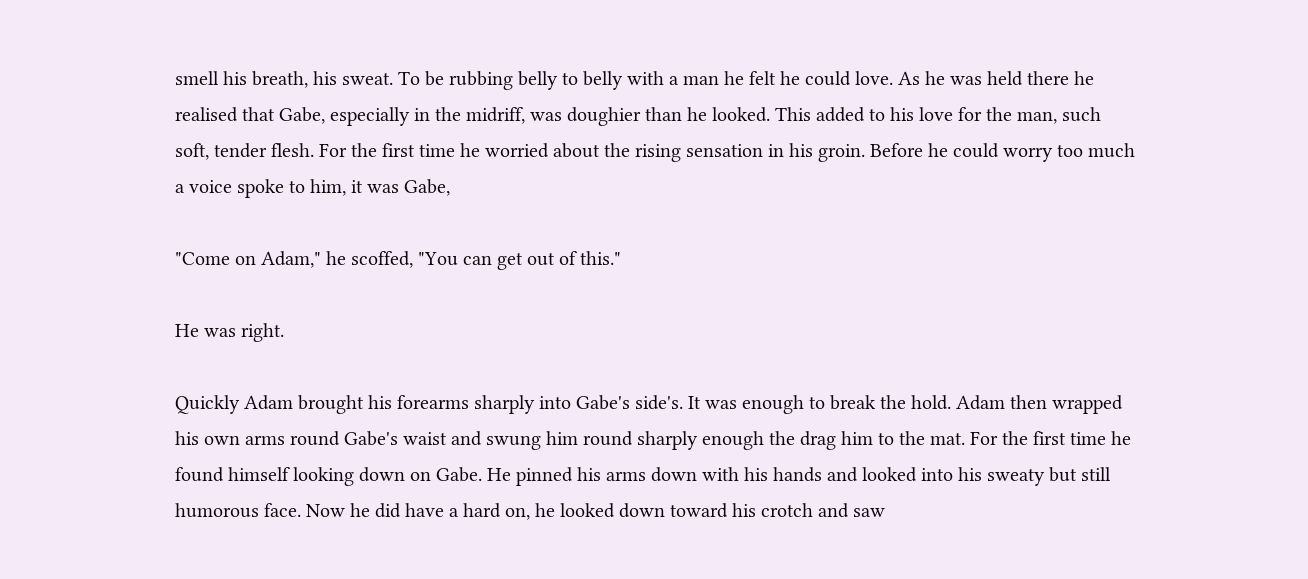smell his breath, his sweat. To be rubbing belly to belly with a man he felt he could love. As he was held there he realised that Gabe, especially in the midriff, was doughier than he looked. This added to his love for the man, such soft, tender flesh. For the first time he worried about the rising sensation in his groin. Before he could worry too much a voice spoke to him, it was Gabe,

"Come on Adam," he scoffed, "You can get out of this."

He was right.

Quickly Adam brought his forearms sharply into Gabe's side's. It was enough to break the hold. Adam then wrapped his own arms round Gabe's waist and swung him round sharply enough the drag him to the mat. For the first time he found himself looking down on Gabe. He pinned his arms down with his hands and looked into his sweaty but still humorous face. Now he did have a hard on, he looked down toward his crotch and saw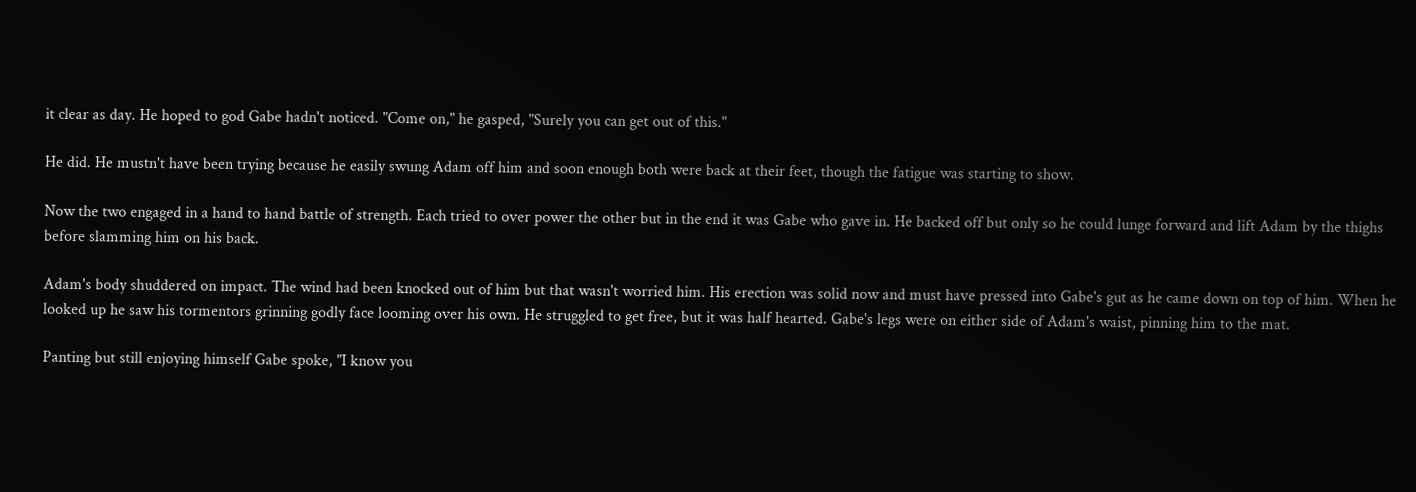it clear as day. He hoped to god Gabe hadn't noticed. "Come on," he gasped, "Surely you can get out of this."

He did. He mustn't have been trying because he easily swung Adam off him and soon enough both were back at their feet, though the fatigue was starting to show.

Now the two engaged in a hand to hand battle of strength. Each tried to over power the other but in the end it was Gabe who gave in. He backed off but only so he could lunge forward and lift Adam by the thighs before slamming him on his back.

Adam's body shuddered on impact. The wind had been knocked out of him but that wasn't worried him. His erection was solid now and must have pressed into Gabe's gut as he came down on top of him. When he looked up he saw his tormentors grinning godly face looming over his own. He struggled to get free, but it was half hearted. Gabe's legs were on either side of Adam's waist, pinning him to the mat.

Panting but still enjoying himself Gabe spoke, "I know you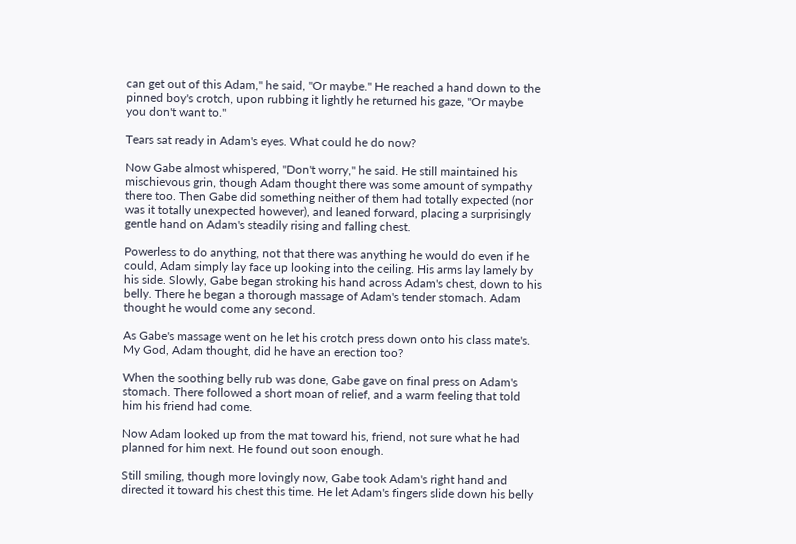can get out of this Adam," he said, "Or maybe." He reached a hand down to the pinned boy's crotch, upon rubbing it lightly he returned his gaze, "Or maybe you don't want to."

Tears sat ready in Adam's eyes. What could he do now?

Now Gabe almost whispered, "Don't worry," he said. He still maintained his mischievous grin, though Adam thought there was some amount of sympathy there too. Then Gabe did something neither of them had totally expected (nor was it totally unexpected however), and leaned forward, placing a surprisingly gentle hand on Adam's steadily rising and falling chest.

Powerless to do anything, not that there was anything he would do even if he could, Adam simply lay face up looking into the ceiling. His arms lay lamely by his side. Slowly, Gabe began stroking his hand across Adam's chest, down to his belly. There he began a thorough massage of Adam's tender stomach. Adam thought he would come any second.

As Gabe's massage went on he let his crotch press down onto his class mate's. My God, Adam thought, did he have an erection too?

When the soothing belly rub was done, Gabe gave on final press on Adam's stomach. There followed a short moan of relief, and a warm feeling that told him his friend had come.

Now Adam looked up from the mat toward his, friend, not sure what he had planned for him next. He found out soon enough.

Still smiling, though more lovingly now, Gabe took Adam's right hand and directed it toward his chest this time. He let Adam's fingers slide down his belly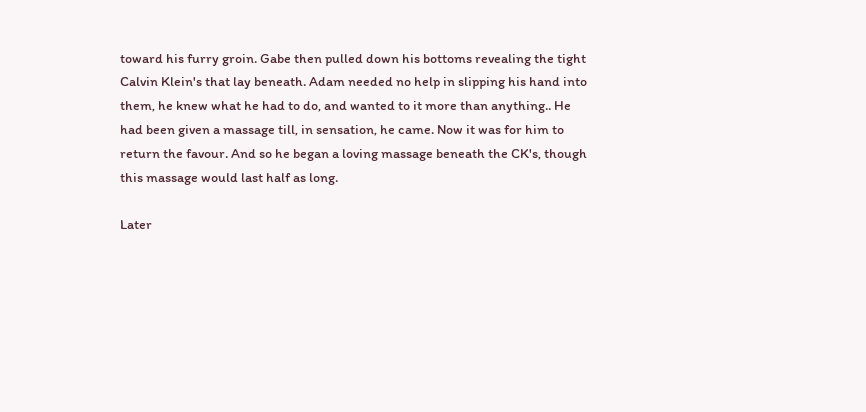toward his furry groin. Gabe then pulled down his bottoms revealing the tight Calvin Klein's that lay beneath. Adam needed no help in slipping his hand into them, he knew what he had to do, and wanted to it more than anything.. He had been given a massage till, in sensation, he came. Now it was for him to return the favour. And so he began a loving massage beneath the CK's, though this massage would last half as long.

Later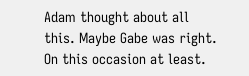Adam thought about all this. Maybe Gabe was right. On this occasion at least.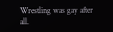Wrestling was gay after all.